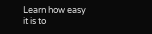Learn how easy it is to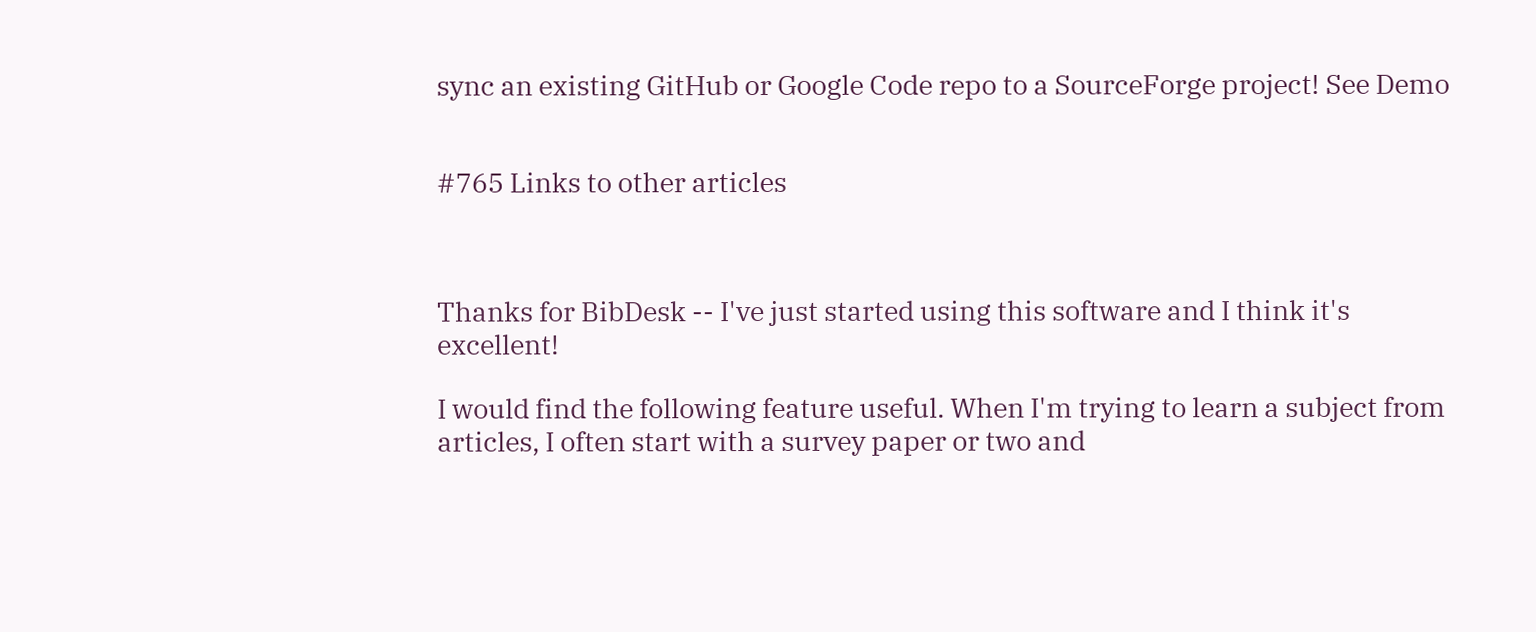sync an existing GitHub or Google Code repo to a SourceForge project! See Demo


#765 Links to other articles



Thanks for BibDesk -- I've just started using this software and I think it's excellent!

I would find the following feature useful. When I'm trying to learn a subject from articles, I often start with a survey paper or two and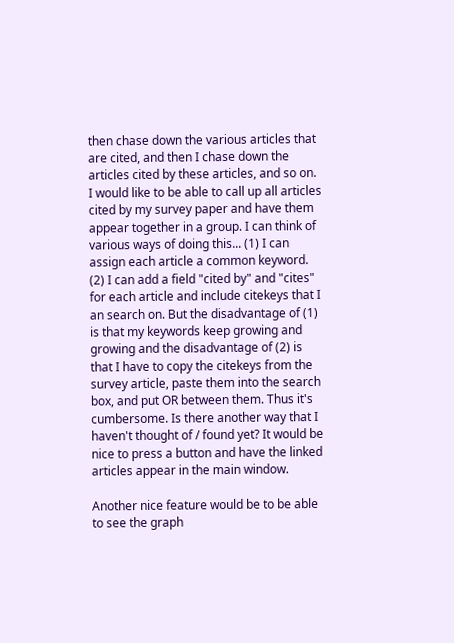then chase down the various articles that are cited, and then I chase down the articles cited by these articles, and so on. I would like to be able to call up all articles cited by my survey paper and have them appear together in a group. I can think of various ways of doing this... (1) I can assign each article a common keyword. (2) I can add a field "cited by" and "cites" for each article and include citekeys that I an search on. But the disadvantage of (1) is that my keywords keep growing and growing and the disadvantage of (2) is that I have to copy the citekeys from the survey article, paste them into the search box, and put OR between them. Thus it's cumbersome. Is there another way that I haven't thought of / found yet? It would be nice to press a button and have the linked articles appear in the main window.

Another nice feature would be to be able to see the graph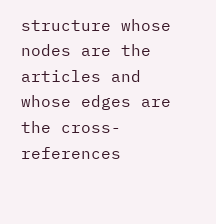structure whose nodes are the articles and whose edges are the cross-references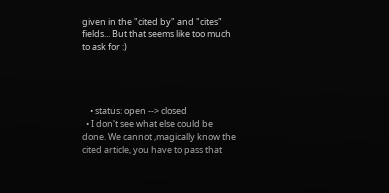given in the "cited by" and "cites" fields... But that seems like too much to ask for :)




    • status: open --> closed
  • I don't see what else could be done. We cannot ,magically know the cited article, you have to pass that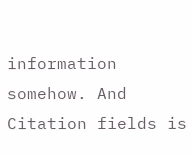information somehow. And Citation fields is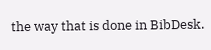the way that is done in BibDesk.